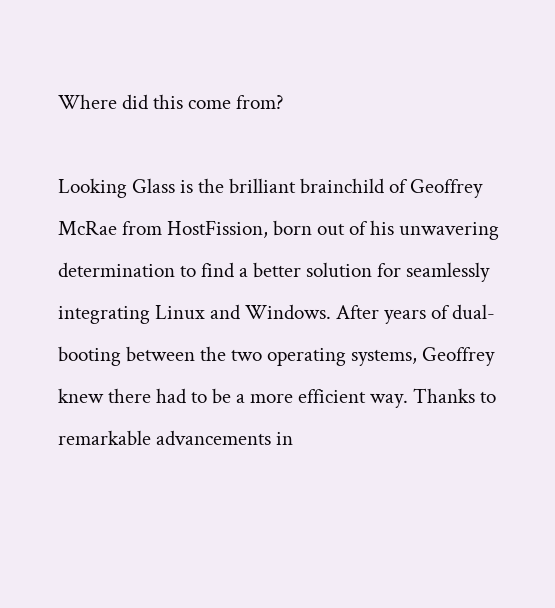Where did this come from?

Looking Glass is the brilliant brainchild of Geoffrey McRae from HostFission, born out of his unwavering determination to find a better solution for seamlessly integrating Linux and Windows. After years of dual-booting between the two operating systems, Geoffrey knew there had to be a more efficient way. Thanks to remarkable advancements in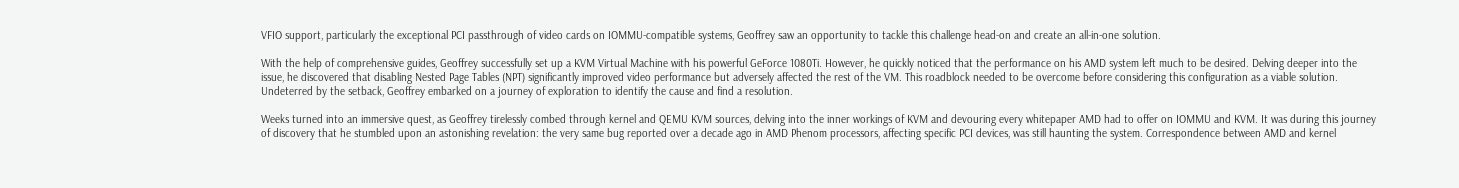VFIO support, particularly the exceptional PCI passthrough of video cards on IOMMU-compatible systems, Geoffrey saw an opportunity to tackle this challenge head-on and create an all-in-one solution.

With the help of comprehensive guides, Geoffrey successfully set up a KVM Virtual Machine with his powerful GeForce 1080Ti. However, he quickly noticed that the performance on his AMD system left much to be desired. Delving deeper into the issue, he discovered that disabling Nested Page Tables (NPT) significantly improved video performance but adversely affected the rest of the VM. This roadblock needed to be overcome before considering this configuration as a viable solution. Undeterred by the setback, Geoffrey embarked on a journey of exploration to identify the cause and find a resolution.

Weeks turned into an immersive quest, as Geoffrey tirelessly combed through kernel and QEMU KVM sources, delving into the inner workings of KVM and devouring every whitepaper AMD had to offer on IOMMU and KVM. It was during this journey of discovery that he stumbled upon an astonishing revelation: the very same bug reported over a decade ago in AMD Phenom processors, affecting specific PCI devices, was still haunting the system. Correspondence between AMD and kernel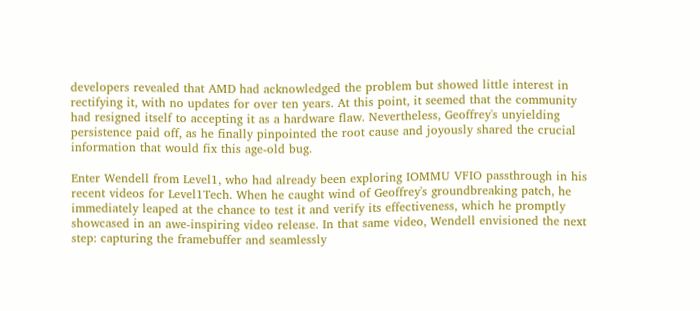developers revealed that AMD had acknowledged the problem but showed little interest in rectifying it, with no updates for over ten years. At this point, it seemed that the community had resigned itself to accepting it as a hardware flaw. Nevertheless, Geoffrey's unyielding persistence paid off, as he finally pinpointed the root cause and joyously shared the crucial information that would fix this age-old bug.

Enter Wendell from Level1, who had already been exploring IOMMU VFIO passthrough in his recent videos for Level1Tech. When he caught wind of Geoffrey's groundbreaking patch, he immediately leaped at the chance to test it and verify its effectiveness, which he promptly showcased in an awe-inspiring video release. In that same video, Wendell envisioned the next step: capturing the framebuffer and seamlessly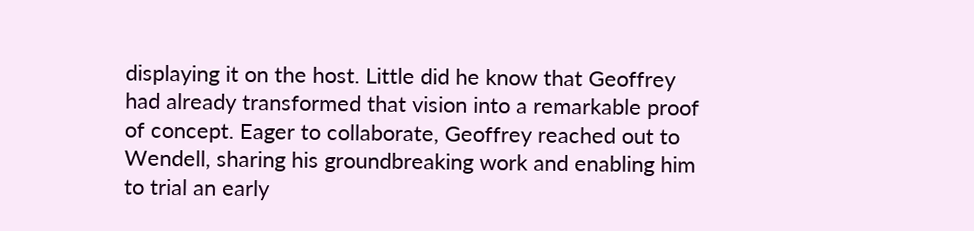displaying it on the host. Little did he know that Geoffrey had already transformed that vision into a remarkable proof of concept. Eager to collaborate, Geoffrey reached out to Wendell, sharing his groundbreaking work and enabling him to trial an early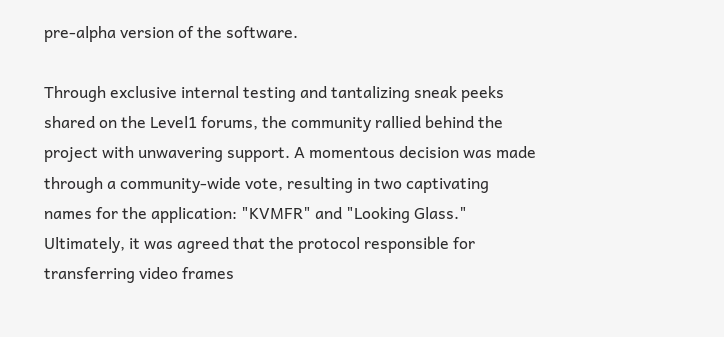pre-alpha version of the software.

Through exclusive internal testing and tantalizing sneak peeks shared on the Level1 forums, the community rallied behind the project with unwavering support. A momentous decision was made through a community-wide vote, resulting in two captivating names for the application: "KVMFR" and "Looking Glass." Ultimately, it was agreed that the protocol responsible for transferring video frames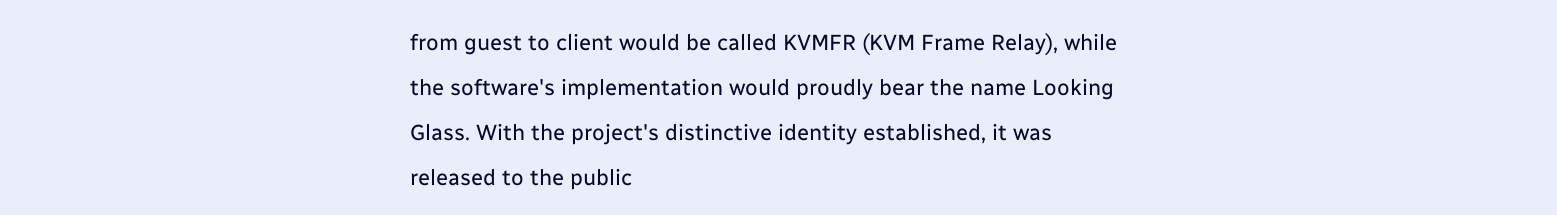from guest to client would be called KVMFR (KVM Frame Relay), while the software's implementation would proudly bear the name Looking Glass. With the project's distinctive identity established, it was released to the public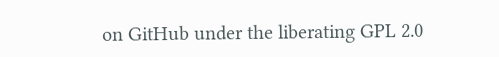on GitHub under the liberating GPL 2.0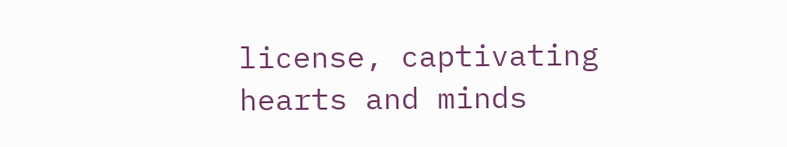license, captivating hearts and minds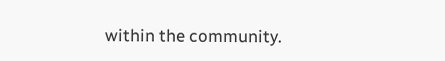within the community.